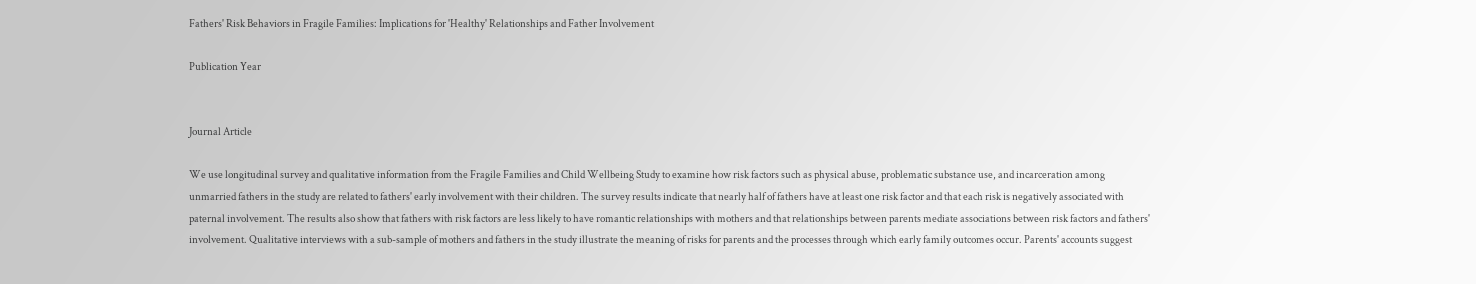Fathers' Risk Behaviors in Fragile Families: Implications for 'Healthy' Relationships and Father Involvement

Publication Year


Journal Article

We use longitudinal survey and qualitative information from the Fragile Families and Child Wellbeing Study to examine how risk factors such as physical abuse, problematic substance use, and incarceration among unmarried fathers in the study are related to fathers' early involvement with their children. The survey results indicate that nearly half of fathers have at least one risk factor and that each risk is negatively associated with paternal involvement. The results also show that fathers with risk factors are less likely to have romantic relationships with mothers and that relationships between parents mediate associations between risk factors and fathers' involvement. Qualitative interviews with a sub-sample of mothers and fathers in the study illustrate the meaning of risks for parents and the processes through which early family outcomes occur. Parents' accounts suggest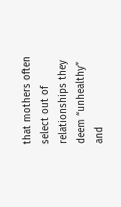that mothers often select out of relationships they deem “unhealthy” and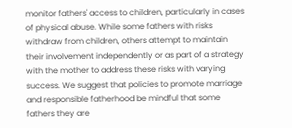monitor fathers' access to children, particularly in cases of physical abuse. While some fathers with risks withdraw from children, others attempt to maintain their involvement independently or as part of a strategy with the mother to address these risks with varying success. We suggest that policies to promote marriage and responsible fatherhood be mindful that some fathers they are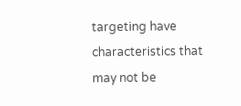targeting have characteristics that may not be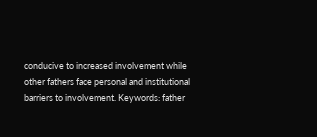conducive to increased involvement while other fathers face personal and institutional barriers to involvement. Keywords: father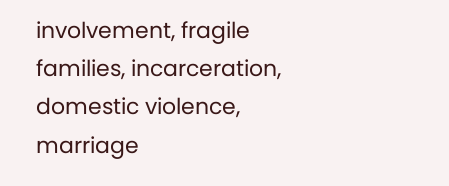involvement, fragile families, incarceration, domestic violence, marriage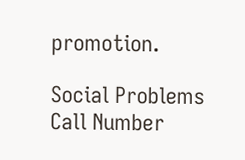promotion.

Social Problems
Call Number